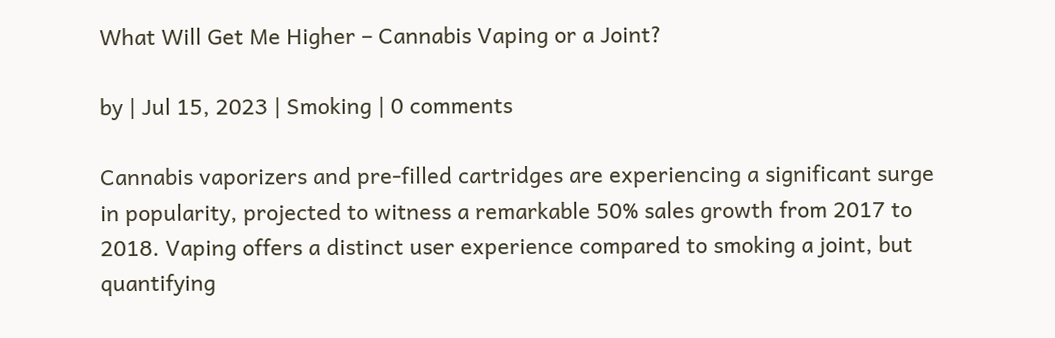What Will Get Me Higher – Cannabis Vaping or a Joint?

by | Jul 15, 2023 | Smoking | 0 comments

Cannabis vaporizers and pre-filled cartridges are experiencing a significant surge in popularity, projected to witness a remarkable 50% sales growth from 2017 to 2018. Vaping offers a distinct user experience compared to smoking a joint, but quantifying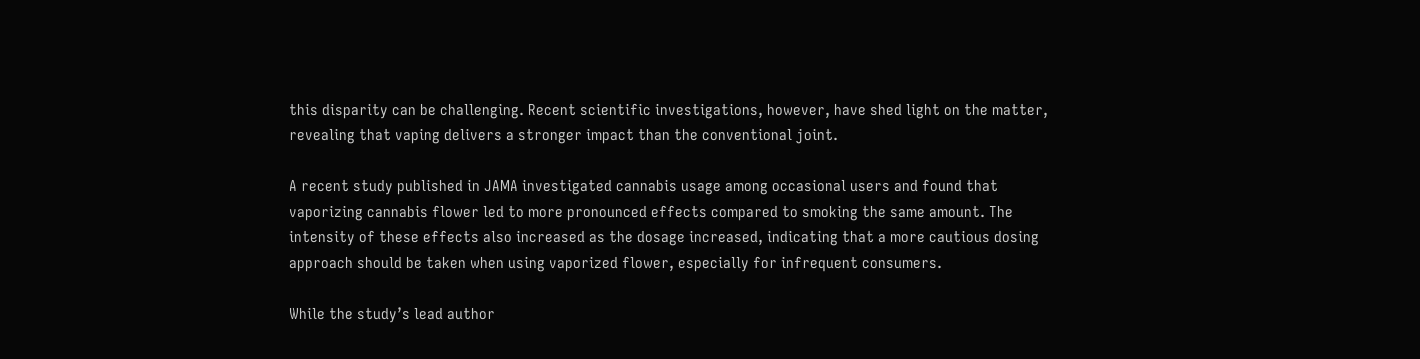this disparity can be challenging. Recent scientific investigations, however, have shed light on the matter, revealing that vaping delivers a stronger impact than the conventional joint.

A recent study published in JAMA investigated cannabis usage among occasional users and found that vaporizing cannabis flower led to more pronounced effects compared to smoking the same amount. The intensity of these effects also increased as the dosage increased, indicating that a more cautious dosing approach should be taken when using vaporized flower, especially for infrequent consumers.

While the study’s lead author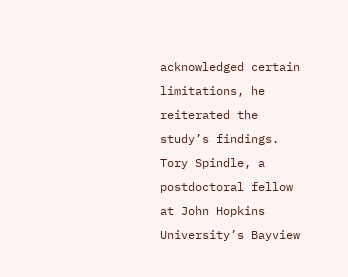acknowledged certain limitations, he reiterated the study’s findings. Tory Spindle, a postdoctoral fellow at John Hopkins University’s Bayview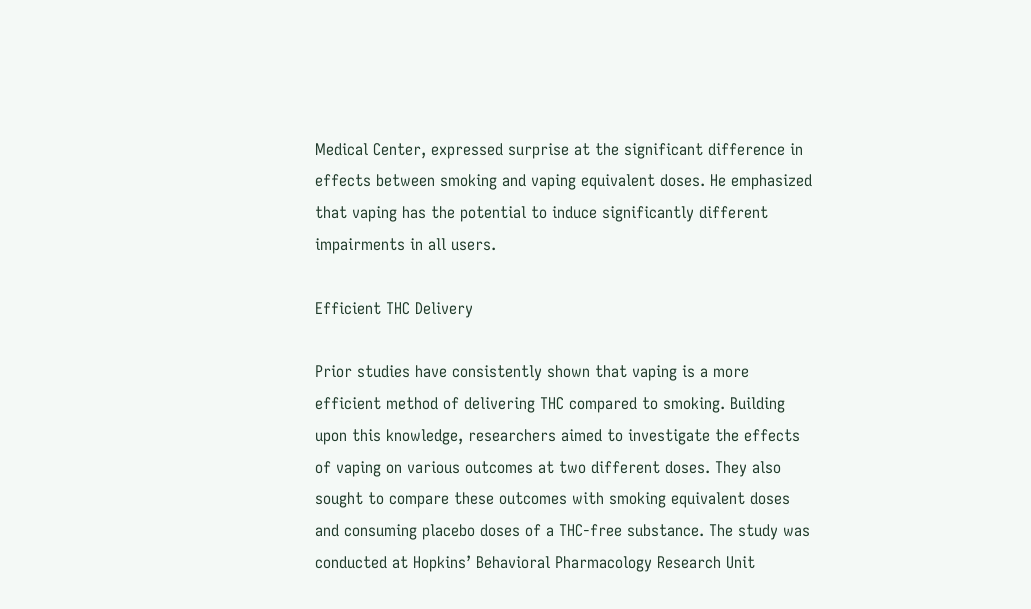Medical Center, expressed surprise at the significant difference in effects between smoking and vaping equivalent doses. He emphasized that vaping has the potential to induce significantly different impairments in all users.

Efficient THC Delivery

Prior studies have consistently shown that vaping is a more efficient method of delivering THC compared to smoking. Building upon this knowledge, researchers aimed to investigate the effects of vaping on various outcomes at two different doses. They also sought to compare these outcomes with smoking equivalent doses and consuming placebo doses of a THC-free substance. The study was conducted at Hopkins’ Behavioral Pharmacology Research Unit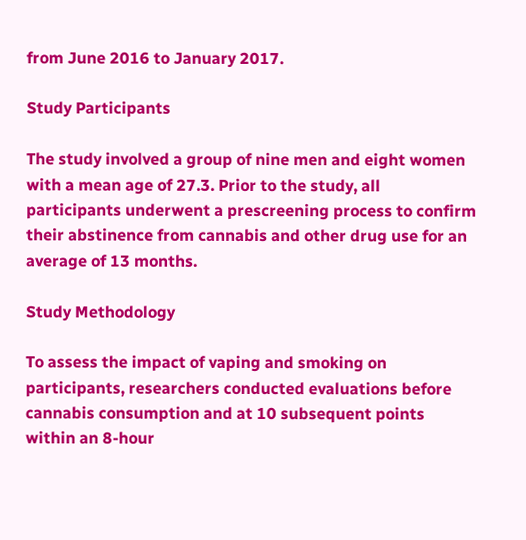from June 2016 to January 2017.

Study Participants

The study involved a group of nine men and eight women with a mean age of 27.3. Prior to the study, all participants underwent a prescreening process to confirm their abstinence from cannabis and other drug use for an average of 13 months.

Study Methodology

To assess the impact of vaping and smoking on participants, researchers conducted evaluations before cannabis consumption and at 10 subsequent points within an 8-hour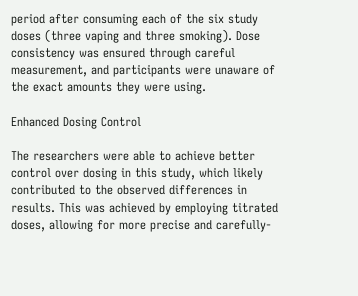period after consuming each of the six study doses (three vaping and three smoking). Dose consistency was ensured through careful measurement, and participants were unaware of the exact amounts they were using.

Enhanced Dosing Control

The researchers were able to achieve better control over dosing in this study, which likely contributed to the observed differences in results. This was achieved by employing titrated doses, allowing for more precise and carefully-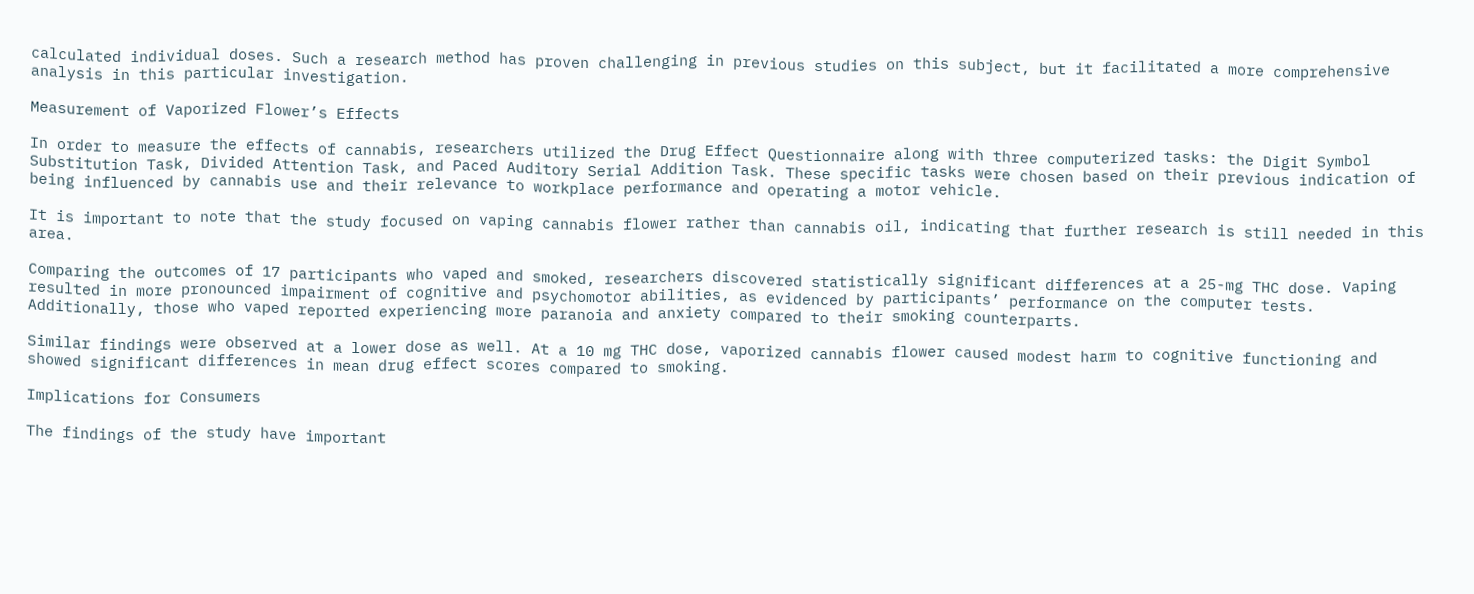calculated individual doses. Such a research method has proven challenging in previous studies on this subject, but it facilitated a more comprehensive analysis in this particular investigation.

Measurement of Vaporized Flower’s Effects

In order to measure the effects of cannabis, researchers utilized the Drug Effect Questionnaire along with three computerized tasks: the Digit Symbol Substitution Task, Divided Attention Task, and Paced Auditory Serial Addition Task. These specific tasks were chosen based on their previous indication of being influenced by cannabis use and their relevance to workplace performance and operating a motor vehicle.

It is important to note that the study focused on vaping cannabis flower rather than cannabis oil, indicating that further research is still needed in this area.

Comparing the outcomes of 17 participants who vaped and smoked, researchers discovered statistically significant differences at a 25-mg THC dose. Vaping resulted in more pronounced impairment of cognitive and psychomotor abilities, as evidenced by participants’ performance on the computer tests. Additionally, those who vaped reported experiencing more paranoia and anxiety compared to their smoking counterparts.

Similar findings were observed at a lower dose as well. At a 10 mg THC dose, vaporized cannabis flower caused modest harm to cognitive functioning and showed significant differences in mean drug effect scores compared to smoking.

Implications for Consumers

The findings of the study have important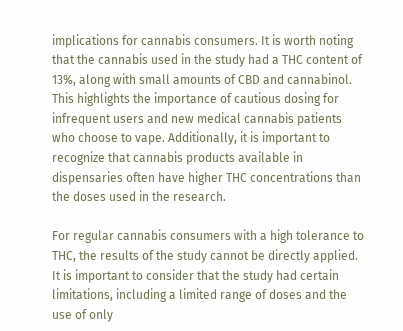implications for cannabis consumers. It is worth noting that the cannabis used in the study had a THC content of 13%, along with small amounts of CBD and cannabinol. This highlights the importance of cautious dosing for infrequent users and new medical cannabis patients who choose to vape. Additionally, it is important to recognize that cannabis products available in dispensaries often have higher THC concentrations than the doses used in the research.

For regular cannabis consumers with a high tolerance to THC, the results of the study cannot be directly applied. It is important to consider that the study had certain limitations, including a limited range of doses and the use of only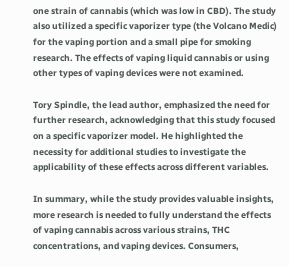one strain of cannabis (which was low in CBD). The study also utilized a specific vaporizer type (the Volcano Medic) for the vaping portion and a small pipe for smoking research. The effects of vaping liquid cannabis or using other types of vaping devices were not examined.

Tory Spindle, the lead author, emphasized the need for further research, acknowledging that this study focused on a specific vaporizer model. He highlighted the necessity for additional studies to investigate the applicability of these effects across different variables.

In summary, while the study provides valuable insights, more research is needed to fully understand the effects of vaping cannabis across various strains, THC concentrations, and vaping devices. Consumers,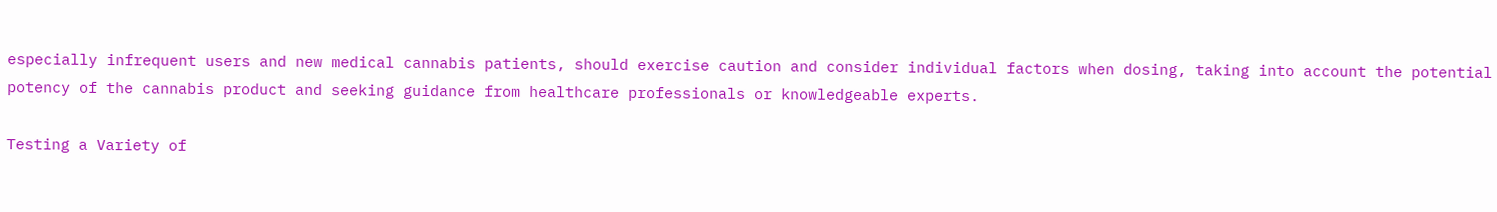especially infrequent users and new medical cannabis patients, should exercise caution and consider individual factors when dosing, taking into account the potential potency of the cannabis product and seeking guidance from healthcare professionals or knowledgeable experts.

Testing a Variety of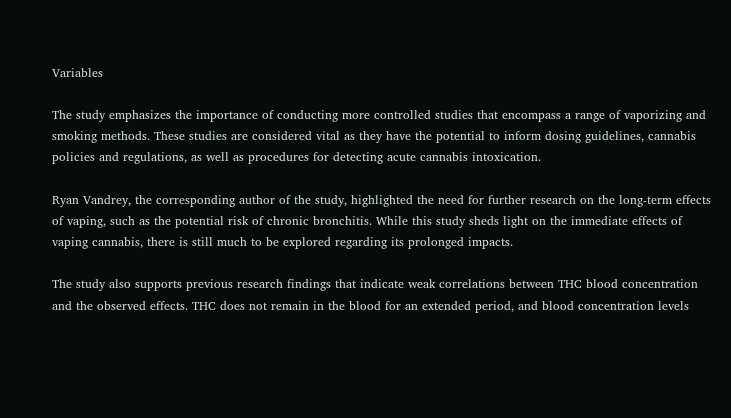Variables

The study emphasizes the importance of conducting more controlled studies that encompass a range of vaporizing and smoking methods. These studies are considered vital as they have the potential to inform dosing guidelines, cannabis policies and regulations, as well as procedures for detecting acute cannabis intoxication.

Ryan Vandrey, the corresponding author of the study, highlighted the need for further research on the long-term effects of vaping, such as the potential risk of chronic bronchitis. While this study sheds light on the immediate effects of vaping cannabis, there is still much to be explored regarding its prolonged impacts.

The study also supports previous research findings that indicate weak correlations between THC blood concentration and the observed effects. THC does not remain in the blood for an extended period, and blood concentration levels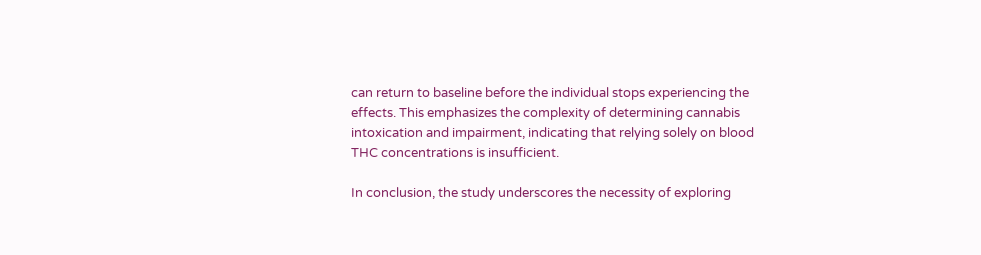can return to baseline before the individual stops experiencing the effects. This emphasizes the complexity of determining cannabis intoxication and impairment, indicating that relying solely on blood THC concentrations is insufficient.

In conclusion, the study underscores the necessity of exploring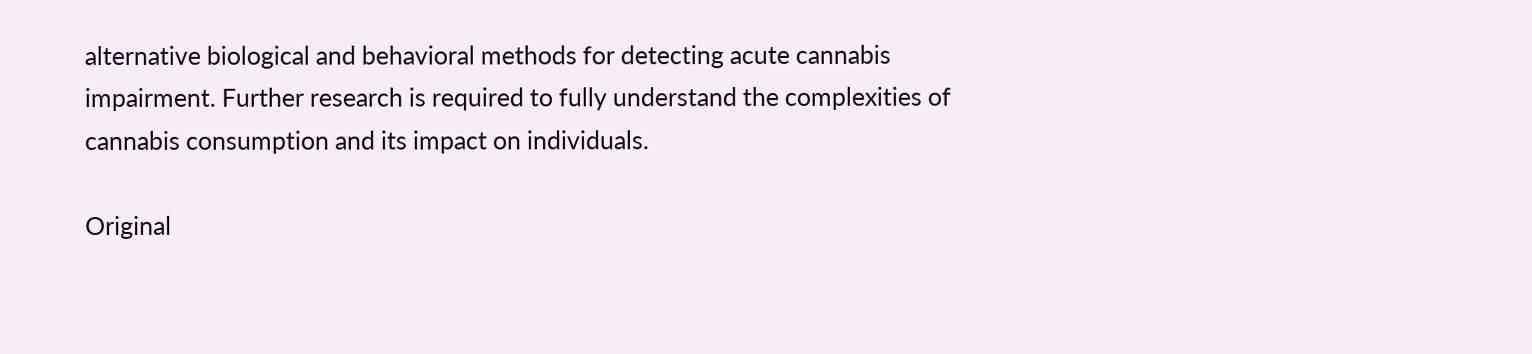alternative biological and behavioral methods for detecting acute cannabis impairment. Further research is required to fully understand the complexities of cannabis consumption and its impact on individuals.

Original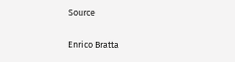Source

Enrico Bratta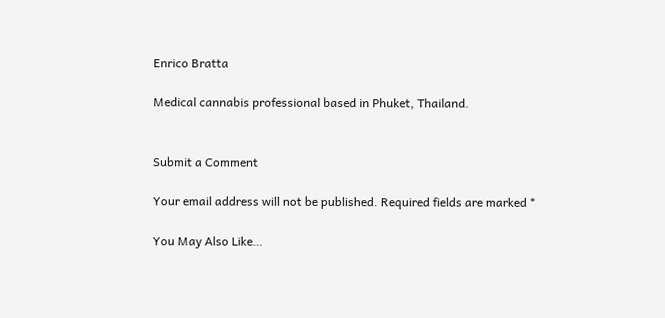Enrico Bratta

Medical cannabis professional based in Phuket, Thailand.


Submit a Comment

Your email address will not be published. Required fields are marked *

You May Also Like…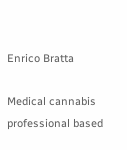Enrico Bratta

Medical cannabis professional based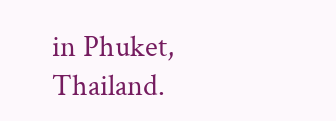in Phuket, Thailand.